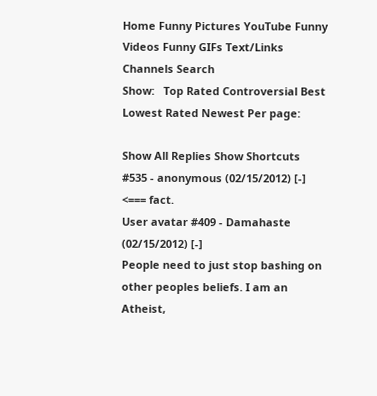Home Funny Pictures YouTube Funny Videos Funny GIFs Text/Links Channels Search
Show:   Top Rated Controversial Best Lowest Rated Newest Per page:

Show All Replies Show Shortcuts
#535 - anonymous (02/15/2012) [-]
<=== fact.
User avatar #409 - Damahaste (02/15/2012) [-]
People need to just stop bashing on other peoples beliefs. I am an Atheist,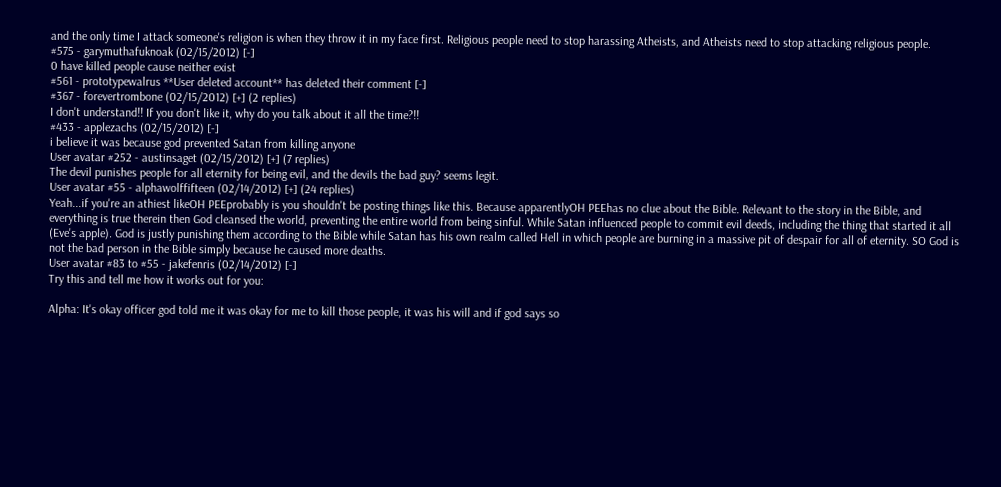and the only time I attack someone's religion is when they throw it in my face first. Religious people need to stop harassing Atheists, and Atheists need to stop attacking religious people.
#575 - garymuthafuknoak (02/15/2012) [-]
0 have killed people cause neither exist
#561 - prototypewalrus **User deleted account** has deleted their comment [-]
#367 - forevertrombone (02/15/2012) [+] (2 replies)
I don't understand!! If you don't like it, why do you talk about it all the time?!!
#433 - applezachs (02/15/2012) [-]
i believe it was because god prevented Satan from killing anyone
User avatar #252 - austinsaget (02/15/2012) [+] (7 replies)
The devil punishes people for all eternity for being evil, and the devils the bad guy? seems legit.
User avatar #55 - alphawolffifteen (02/14/2012) [+] (24 replies)
Yeah...if you're an athiest likeOH PEEprobably is you shouldn't be posting things like this. Because apparentlyOH PEEhas no clue about the Bible. Relevant to the story in the Bible, and everything is true therein then God cleansed the world, preventing the entire world from being sinful. While Satan influenced people to commit evil deeds, including the thing that started it all (Eve's apple). God is justly punishing them according to the Bible while Satan has his own realm called Hell in which people are burning in a massive pit of despair for all of eternity. SO God is not the bad person in the Bible simply because he caused more deaths.
User avatar #83 to #55 - jakefenris (02/14/2012) [-]
Try this and tell me how it works out for you:

Alpha: It's okay officer god told me it was okay for me to kill those people, it was his will and if god says so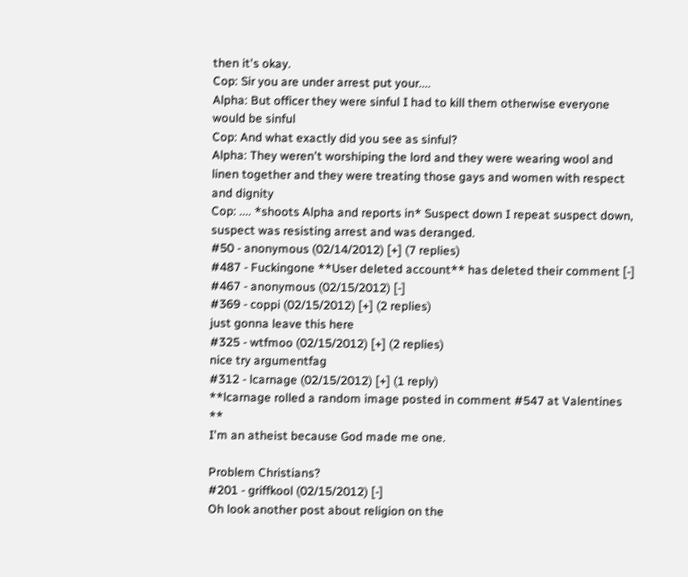then it's okay.
Cop: Sir you are under arrest put your....
Alpha: But officer they were sinful I had to kill them otherwise everyone would be sinful
Cop: And what exactly did you see as sinful?
Alpha: They weren't worshiping the lord and they were wearing wool and linen together and they were treating those gays and women with respect and dignity
Cop: .... *shoots Alpha and reports in* Suspect down I repeat suspect down, suspect was resisting arrest and was deranged.
#50 - anonymous (02/14/2012) [+] (7 replies)
#487 - Fuckingone **User deleted account** has deleted their comment [-]
#467 - anonymous (02/15/2012) [-]
#369 - coppi (02/15/2012) [+] (2 replies)
just gonna leave this here
#325 - wtfmoo (02/15/2012) [+] (2 replies)
nice try argumentfag
#312 - lcarnage (02/15/2012) [+] (1 reply)
**lcarnage rolled a random image posted in comment #547 at Valentines **
I'm an atheist because God made me one.

Problem Christians?
#201 - griffkool (02/15/2012) [-]
Oh look another post about religion on the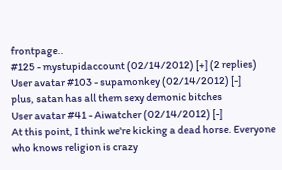frontpage..
#125 - mystupidaccount (02/14/2012) [+] (2 replies)
User avatar #103 - supamonkey (02/14/2012) [-]
plus, satan has all them sexy demonic bitches
User avatar #41 - Aiwatcher (02/14/2012) [-]
At this point, I think we're kicking a dead horse. Everyone who knows religion is crazy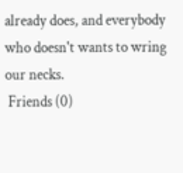already does, and everybody who doesn't wants to wring our necks.
 Friends (0)